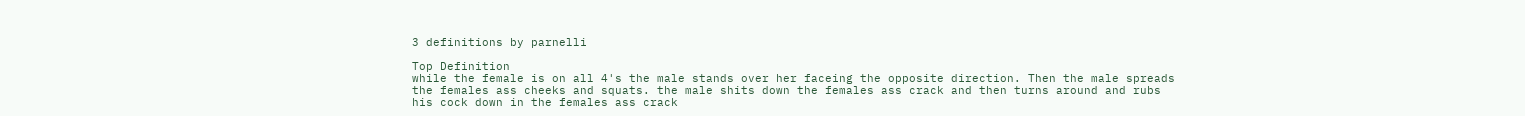3 definitions by parnelli

Top Definition
while the female is on all 4's the male stands over her faceing the opposite direction. Then the male spreads the females ass cheeks and squats. the male shits down the females ass crack and then turns around and rubs his cock down in the females ass crack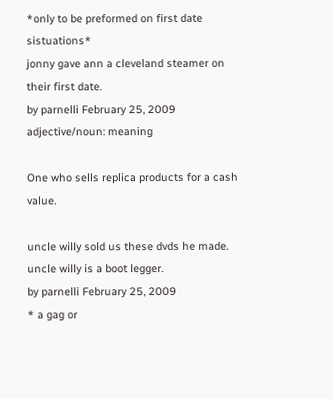*only to be preformed on first date sistuations*
jonny gave ann a cleveland steamer on their first date.
by parnelli February 25, 2009
adjective/noun: meaning

One who sells replica products for a cash value.

uncle willy sold us these dvds he made.
uncle willy is a boot legger.
by parnelli February 25, 2009
* a gag or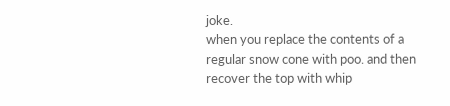joke.
when you replace the contents of a regular snow cone with poo. and then recover the top with whip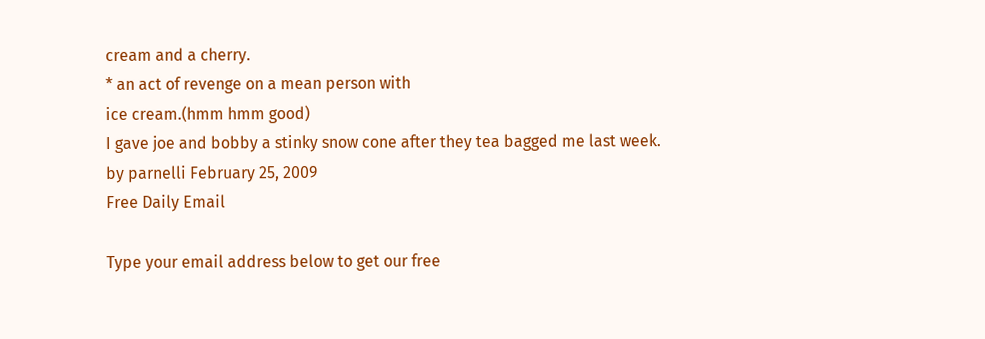cream and a cherry.
* an act of revenge on a mean person with
ice cream.(hmm hmm good)
I gave joe and bobby a stinky snow cone after they tea bagged me last week.
by parnelli February 25, 2009
Free Daily Email

Type your email address below to get our free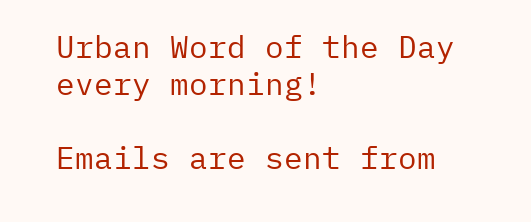Urban Word of the Day every morning!

Emails are sent from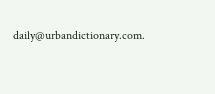daily@urbandictionary.com.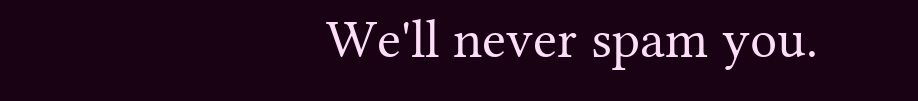We'll never spam you.